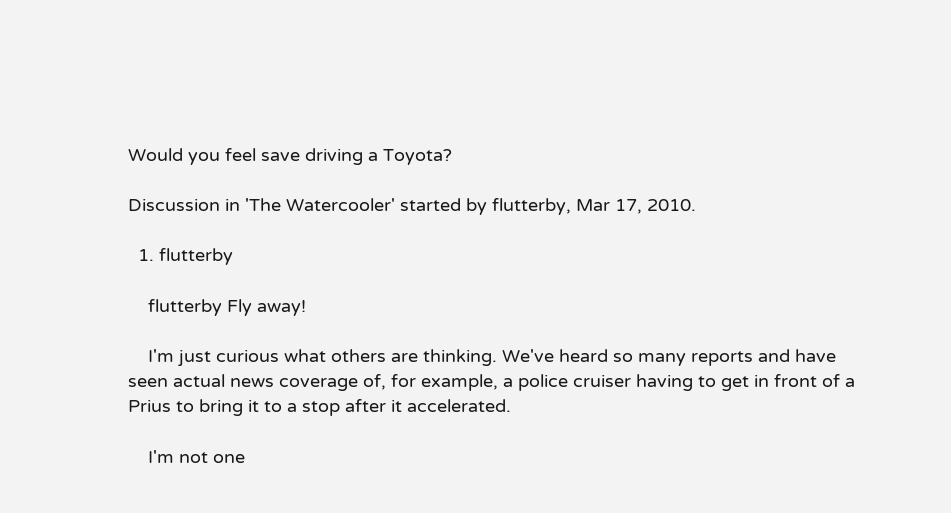Would you feel save driving a Toyota?

Discussion in 'The Watercooler' started by flutterby, Mar 17, 2010.

  1. flutterby

    flutterby Fly away!

    I'm just curious what others are thinking. We've heard so many reports and have seen actual news coverage of, for example, a police cruiser having to get in front of a Prius to bring it to a stop after it accelerated.

    I'm not one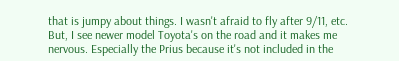that is jumpy about things. I wasn't afraid to fly after 9/11, etc. But, I see newer model Toyota's on the road and it makes me nervous. Especially the Prius because it's not included in the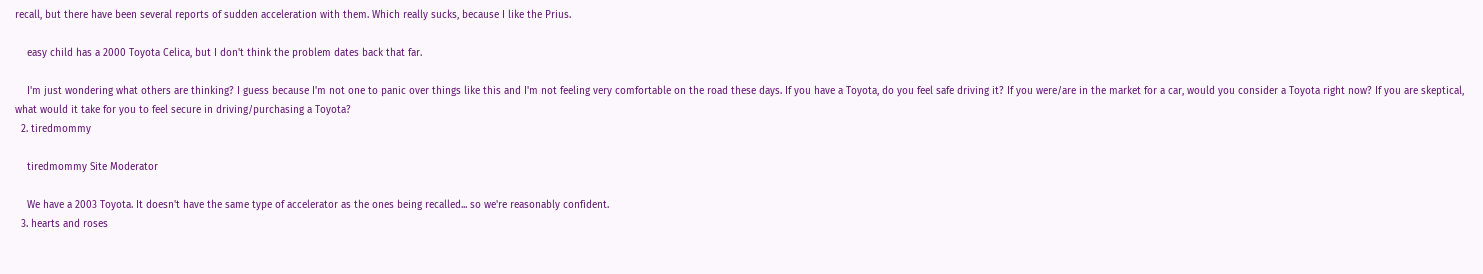recall, but there have been several reports of sudden acceleration with them. Which really sucks, because I like the Prius.

    easy child has a 2000 Toyota Celica, but I don't think the problem dates back that far.

    I'm just wondering what others are thinking? I guess because I'm not one to panic over things like this and I'm not feeling very comfortable on the road these days. If you have a Toyota, do you feel safe driving it? If you were/are in the market for a car, would you consider a Toyota right now? If you are skeptical, what would it take for you to feel secure in driving/purchasing a Toyota?
  2. tiredmommy

    tiredmommy Site Moderator

    We have a 2003 Toyota. It doesn't have the same type of accelerator as the ones being recalled... so we're reasonably confident.
  3. hearts and roses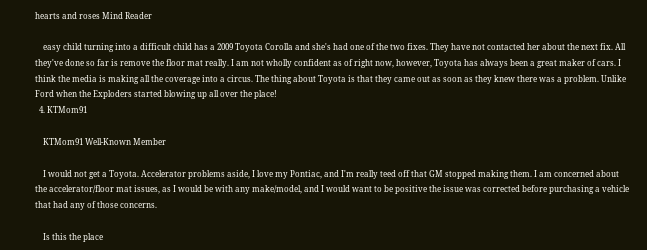hearts and roses Mind Reader

    easy child turning into a difficult child has a 2009 Toyota Corolla and she's had one of the two fixes. They have not contacted her about the next fix. All they've done so far is remove the floor mat really. I am not wholly confident as of right now, however, Toyota has always been a great maker of cars. I think the media is making all the coverage into a circus. The thing about Toyota is that they came out as soon as they knew there was a problem. Unlike Ford when the Exploders started blowing up all over the place!
  4. KTMom91

    KTMom91 Well-Known Member

    I would not get a Toyota. Accelerator problems aside, I love my Pontiac, and I'm really teed off that GM stopped making them. I am concerned about the accelerator/floor mat issues, as I would be with any make/model, and I would want to be positive the issue was corrected before purchasing a vehicle that had any of those concerns.

    Is this the place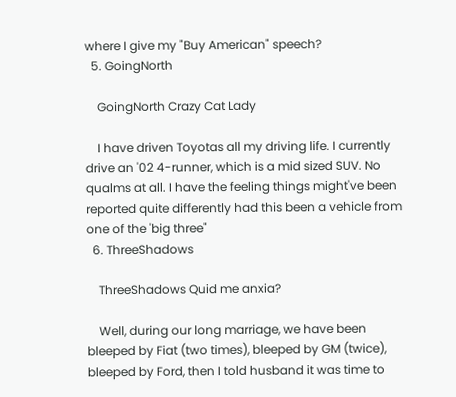where I give my "Buy American" speech?
  5. GoingNorth

    GoingNorth Crazy Cat Lady

    I have driven Toyotas all my driving life. I currently drive an '02 4-runner, which is a mid sized SUV. No qualms at all. I have the feeling things might've been reported quite differently had this been a vehicle from one of the 'big three"
  6. ThreeShadows

    ThreeShadows Quid me anxia?

    Well, during our long marriage, we have been bleeped by Fiat (two times), bleeped by GM (twice), bleeped by Ford, then I told husband it was time to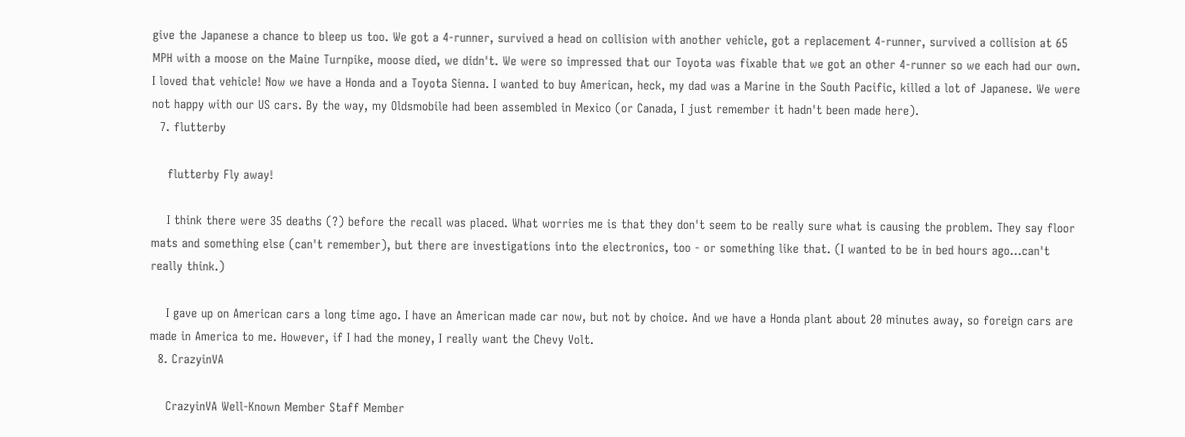give the Japanese a chance to bleep us too. We got a 4-runner, survived a head on collision with another vehicle, got a replacement 4-runner, survived a collision at 65 MPH with a moose on the Maine Turnpike, moose died, we didn't. We were so impressed that our Toyota was fixable that we got an other 4-runner so we each had our own. I loved that vehicle! Now we have a Honda and a Toyota Sienna. I wanted to buy American, heck, my dad was a Marine in the South Pacific, killed a lot of Japanese. We were not happy with our US cars. By the way, my Oldsmobile had been assembled in Mexico (or Canada, I just remember it hadn't been made here).
  7. flutterby

    flutterby Fly away!

    I think there were 35 deaths (?) before the recall was placed. What worries me is that they don't seem to be really sure what is causing the problem. They say floor mats and something else (can't remember), but there are investigations into the electronics, too - or something like that. (I wanted to be in bed hours ago...can't really think.)

    I gave up on American cars a long time ago. I have an American made car now, but not by choice. And we have a Honda plant about 20 minutes away, so foreign cars are made in America to me. However, if I had the money, I really want the Chevy Volt.
  8. CrazyinVA

    CrazyinVA Well-Known Member Staff Member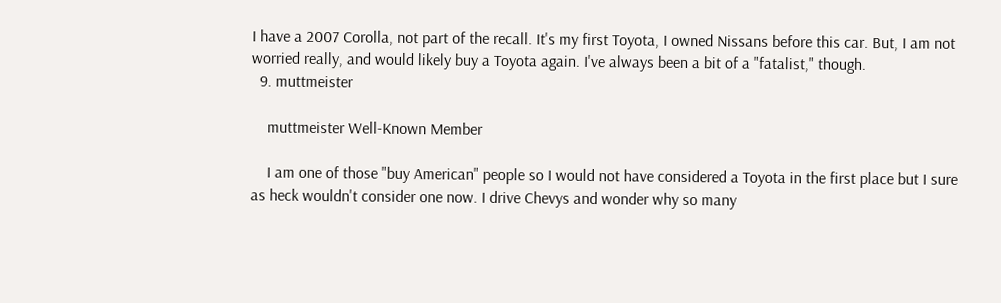I have a 2007 Corolla, not part of the recall. It's my first Toyota, I owned Nissans before this car. But, I am not worried really, and would likely buy a Toyota again. I've always been a bit of a "fatalist," though.
  9. muttmeister

    muttmeister Well-Known Member

    I am one of those "buy American" people so I would not have considered a Toyota in the first place but I sure as heck wouldn't consider one now. I drive Chevys and wonder why so many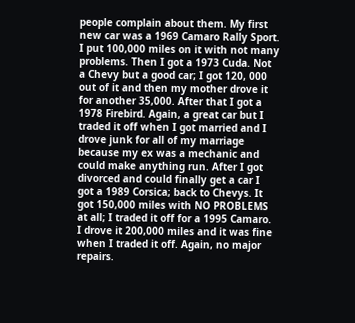people complain about them. My first new car was a 1969 Camaro Rally Sport. I put 100,000 miles on it with not many problems. Then I got a 1973 Cuda. Not a Chevy but a good car; I got 120, 000 out of it and then my mother drove it for another 35,000. After that I got a 1978 Firebird. Again, a great car but I traded it off when I got married and I drove junk for all of my marriage because my ex was a mechanic and could make anything run. After I got divorced and could finally get a car I got a 1989 Corsica; back to Chevys. It got 150,000 miles with NO PROBLEMS at all; I traded it off for a 1995 Camaro. I drove it 200,000 miles and it was fine when I traded it off. Again, no major repairs.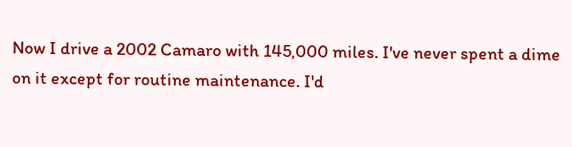Now I drive a 2002 Camaro with 145,000 miles. I've never spent a dime on it except for routine maintenance. I'd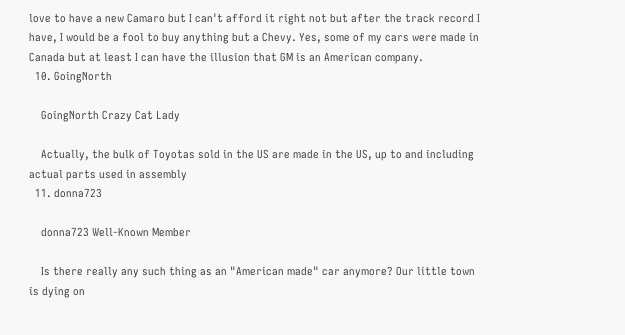love to have a new Camaro but I can't afford it right not but after the track record I have, I would be a fool to buy anything but a Chevy. Yes, some of my cars were made in Canada but at least I can have the illusion that GM is an American company.
  10. GoingNorth

    GoingNorth Crazy Cat Lady

    Actually, the bulk of Toyotas sold in the US are made in the US, up to and including actual parts used in assembly
  11. donna723

    donna723 Well-Known Member

    Is there really any such thing as an "American made" car anymore? Our little town is dying on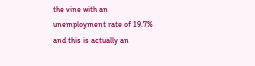the vine with an unemployment rate of 19.7% and this is actually an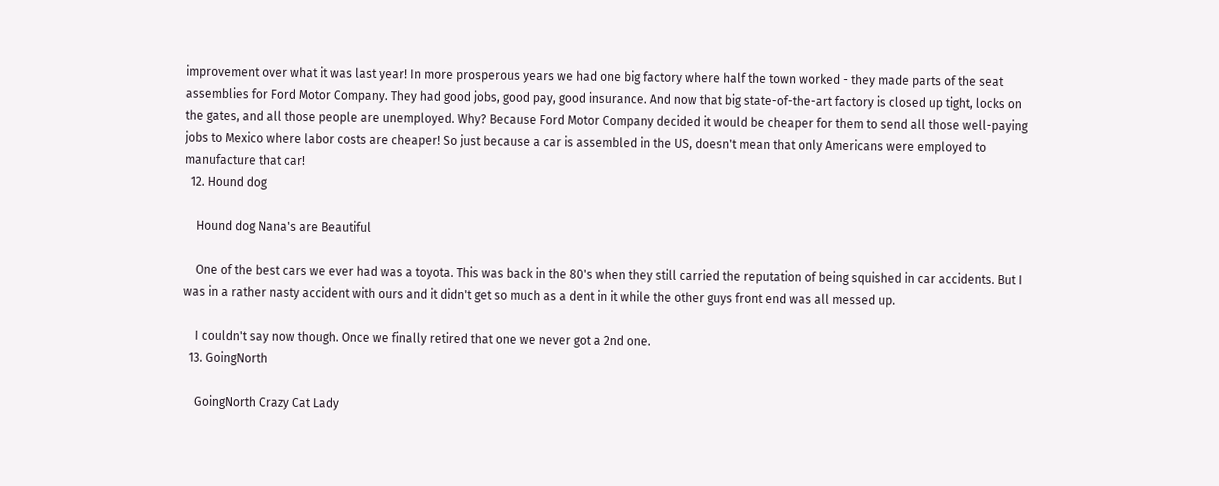improvement over what it was last year! In more prosperous years we had one big factory where half the town worked - they made parts of the seat assemblies for Ford Motor Company. They had good jobs, good pay, good insurance. And now that big state-of-the-art factory is closed up tight, locks on the gates, and all those people are unemployed. Why? Because Ford Motor Company decided it would be cheaper for them to send all those well-paying jobs to Mexico where labor costs are cheaper! So just because a car is assembled in the US, doesn't mean that only Americans were employed to manufacture that car!
  12. Hound dog

    Hound dog Nana's are Beautiful

    One of the best cars we ever had was a toyota. This was back in the 80's when they still carried the reputation of being squished in car accidents. But I was in a rather nasty accident with ours and it didn't get so much as a dent in it while the other guys front end was all messed up.

    I couldn't say now though. Once we finally retired that one we never got a 2nd one.
  13. GoingNorth

    GoingNorth Crazy Cat Lady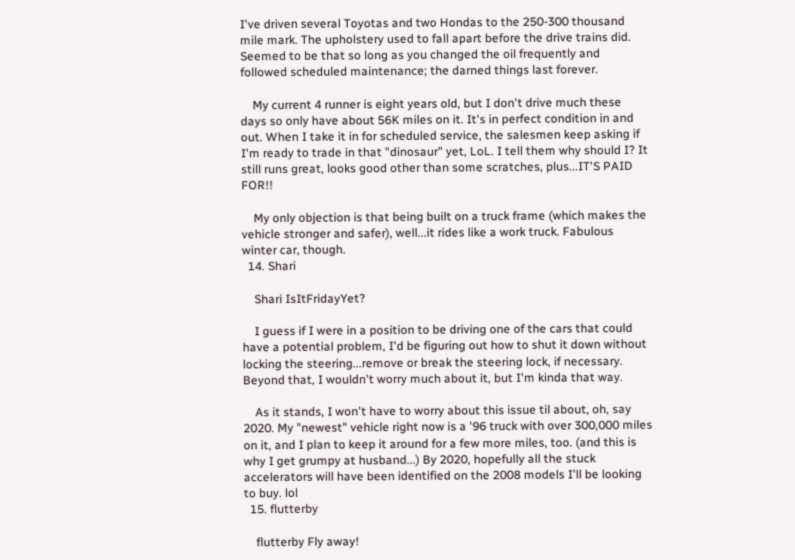I've driven several Toyotas and two Hondas to the 250-300 thousand mile mark. The upholstery used to fall apart before the drive trains did. Seemed to be that so long as you changed the oil frequently and followed scheduled maintenance; the darned things last forever.

    My current 4 runner is eight years old, but I don't drive much these days so only have about 56K miles on it. It's in perfect condition in and out. When I take it in for scheduled service, the salesmen keep asking if I'm ready to trade in that "dinosaur" yet, LoL. I tell them why should I? It still runs great, looks good other than some scratches, plus...IT'S PAID FOR!!

    My only objection is that being built on a truck frame (which makes the vehicle stronger and safer), well...it rides like a work truck. Fabulous winter car, though.
  14. Shari

    Shari IsItFridayYet?

    I guess if I were in a position to be driving one of the cars that could have a potential problem, I'd be figuring out how to shut it down without locking the steering...remove or break the steering lock, if necessary. Beyond that, I wouldn't worry much about it, but I'm kinda that way.

    As it stands, I won't have to worry about this issue til about, oh, say 2020. My "newest" vehicle right now is a '96 truck with over 300,000 miles on it, and I plan to keep it around for a few more miles, too. (and this is why I get grumpy at husband...) By 2020, hopefully all the stuck accelerators will have been identified on the 2008 models I'll be looking to buy. lol
  15. flutterby

    flutterby Fly away!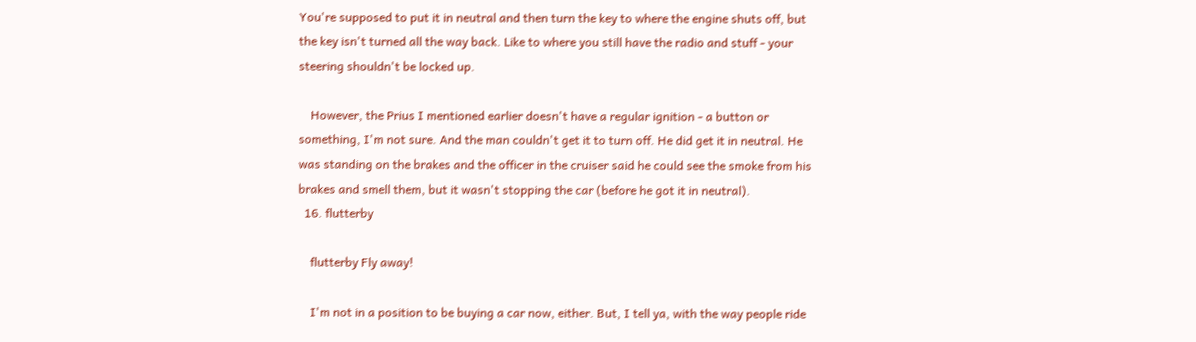You're supposed to put it in neutral and then turn the key to where the engine shuts off, but the key isn't turned all the way back. Like to where you still have the radio and stuff - your steering shouldn't be locked up.

    However, the Prius I mentioned earlier doesn't have a regular ignition - a button or something, I'm not sure. And the man couldn't get it to turn off. He did get it in neutral. He was standing on the brakes and the officer in the cruiser said he could see the smoke from his brakes and smell them, but it wasn't stopping the car (before he got it in neutral).
  16. flutterby

    flutterby Fly away!

    I'm not in a position to be buying a car now, either. But, I tell ya, with the way people ride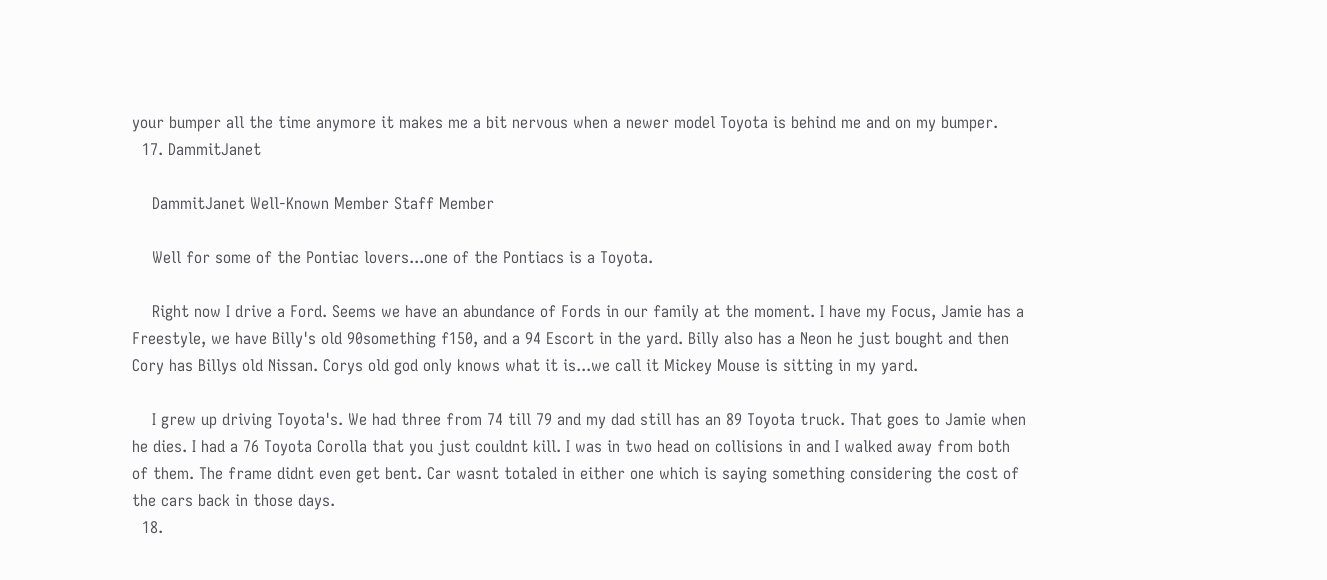your bumper all the time anymore it makes me a bit nervous when a newer model Toyota is behind me and on my bumper.
  17. DammitJanet

    DammitJanet Well-Known Member Staff Member

    Well for some of the Pontiac lovers...one of the Pontiacs is a Toyota.

    Right now I drive a Ford. Seems we have an abundance of Fords in our family at the moment. I have my Focus, Jamie has a Freestyle, we have Billy's old 90something f150, and a 94 Escort in the yard. Billy also has a Neon he just bought and then Cory has Billys old Nissan. Corys old god only knows what it is...we call it Mickey Mouse is sitting in my yard.

    I grew up driving Toyota's. We had three from 74 till 79 and my dad still has an 89 Toyota truck. That goes to Jamie when he dies. I had a 76 Toyota Corolla that you just couldnt kill. I was in two head on collisions in and I walked away from both of them. The frame didnt even get bent. Car wasnt totaled in either one which is saying something considering the cost of the cars back in those days.
  18.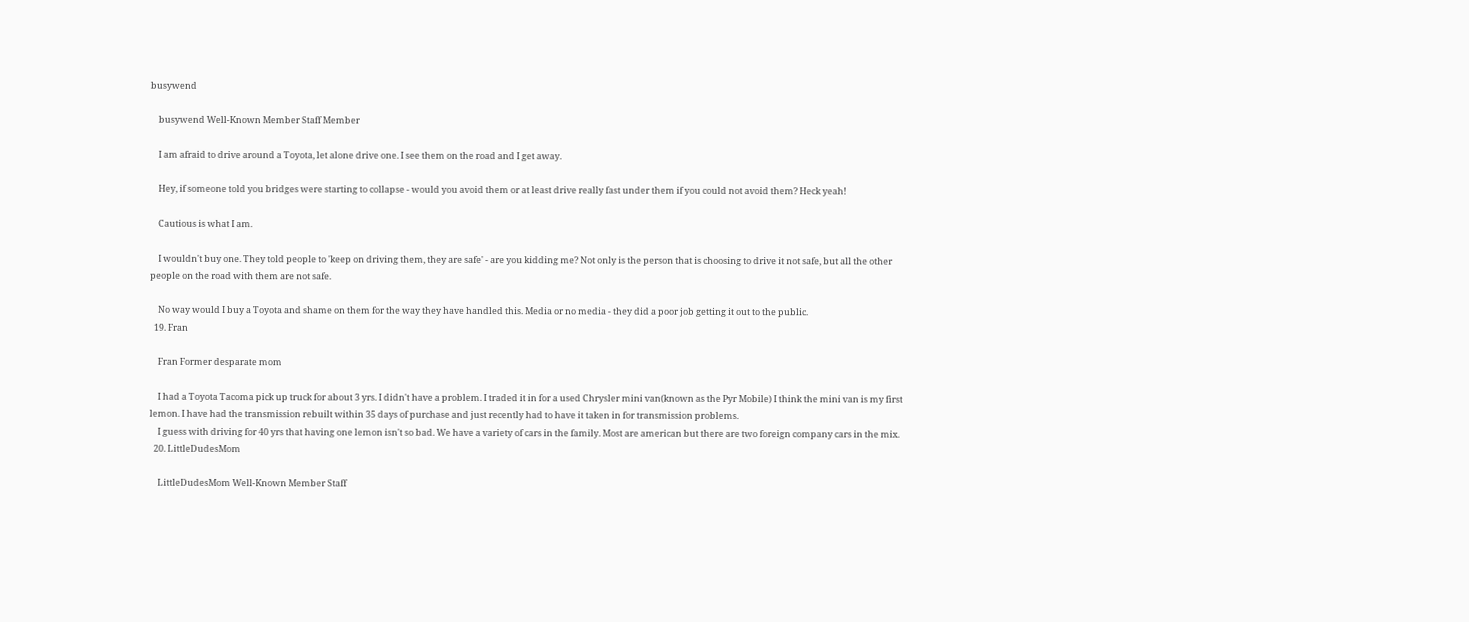busywend

    busywend Well-Known Member Staff Member

    I am afraid to drive around a Toyota, let alone drive one. I see them on the road and I get away.

    Hey, if someone told you bridges were starting to collapse - would you avoid them or at least drive really fast under them if you could not avoid them? Heck yeah!

    Cautious is what I am.

    I wouldn't buy one. They told people to 'keep on driving them, they are safe' - are you kidding me? Not only is the person that is choosing to drive it not safe, but all the other people on the road with them are not safe.

    No way would I buy a Toyota and shame on them for the way they have handled this. Media or no media - they did a poor job getting it out to the public.
  19. Fran

    Fran Former desparate mom

    I had a Toyota Tacoma pick up truck for about 3 yrs. I didn't have a problem. I traded it in for a used Chrysler mini van(known as the Pyr Mobile) I think the mini van is my first lemon. I have had the transmission rebuilt within 35 days of purchase and just recently had to have it taken in for transmission problems.
    I guess with driving for 40 yrs that having one lemon isn't so bad. We have a variety of cars in the family. Most are american but there are two foreign company cars in the mix.
  20. LittleDudesMom

    LittleDudesMom Well-Known Member Staff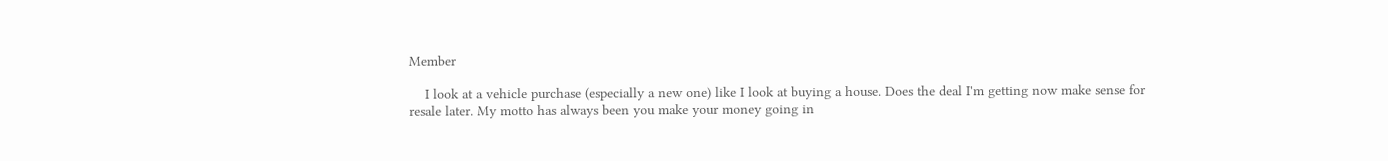Member

    I look at a vehicle purchase (especially a new one) like I look at buying a house. Does the deal I'm getting now make sense for resale later. My motto has always been you make your money going in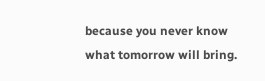because you never know what tomorrow will bring.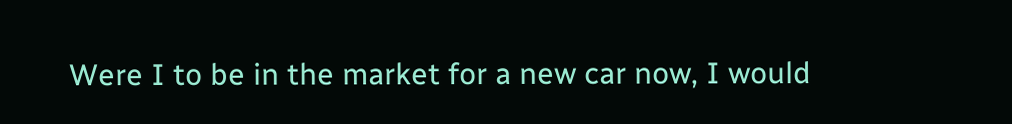Were I to be in the market for a new car now, I would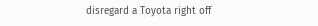disregard a Toyota right off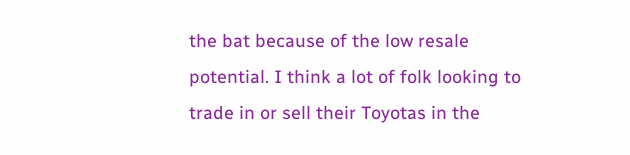the bat because of the low resale potential. I think a lot of folk looking to trade in or sell their Toyotas in the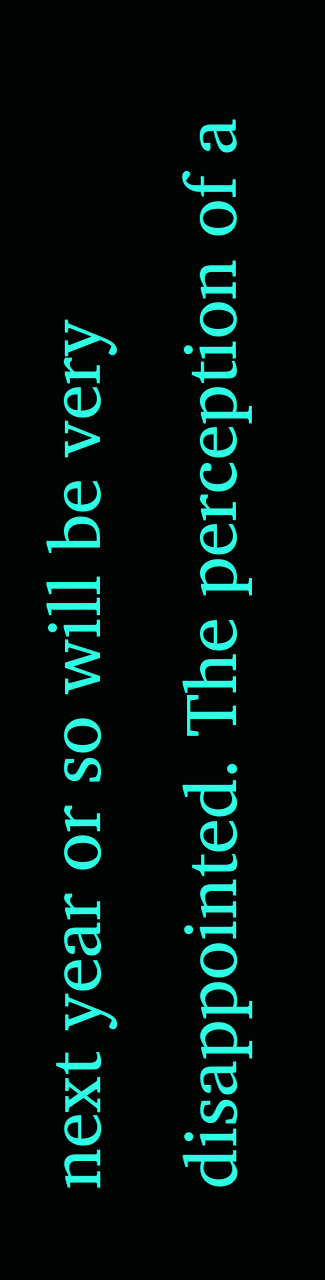next year or so will be very disappointed. The perception of a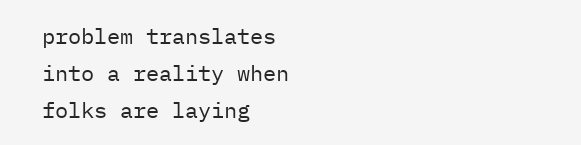problem translates into a reality when folks are laying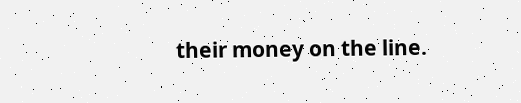their money on the line.